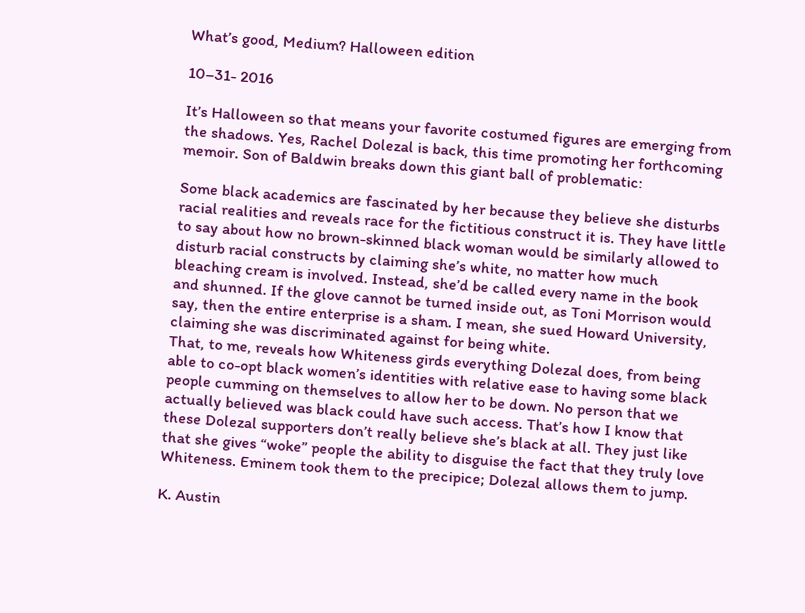What’s good, Medium? Halloween edition

10–31- 2016

It’s Halloween so that means your favorite costumed figures are emerging from the shadows. Yes, Rachel Dolezal is back, this time promoting her forthcoming memoir. Son of Baldwin breaks down this giant ball of problematic:

Some black academics are fascinated by her because they believe she disturbs racial realities and reveals race for the fictitious construct it is. They have little to say about how no brown-skinned black woman would be similarly allowed to disturb racial constructs by claiming she’s white, no matter how much bleaching cream is involved. Instead, she’d be called every name in the book and shunned. If the glove cannot be turned inside out, as Toni Morrison would say, then the entire enterprise is a sham. I mean, she sued Howard University, claiming she was discriminated against for being white.
That, to me, reveals how Whiteness girds everything Dolezal does, from being able to co-opt black women’s identities with relative ease to having some black people cumming on themselves to allow her to be down. No person that we actually believed was black could have such access. That’s how I know that these Dolezal supporters don’t really believe she’s black at all. They just like that she gives “woke” people the ability to disguise the fact that they truly love Whiteness. Eminem took them to the precipice; Dolezal allows them to jump.

K. Austin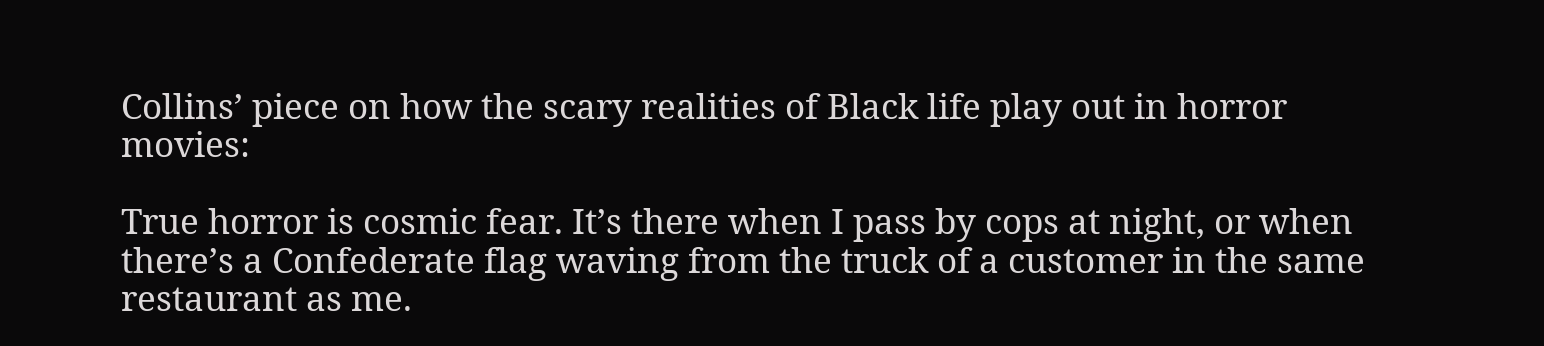Collins’ piece on how the scary realities of Black life play out in horror movies:

True horror is cosmic fear. It’s there when I pass by cops at night, or when there’s a Confederate flag waving from the truck of a customer in the same restaurant as me.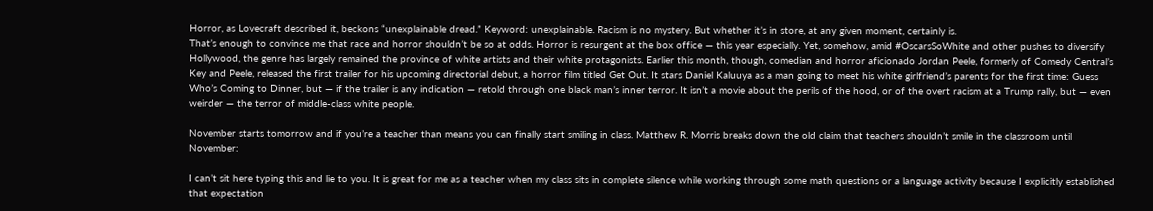Horror, as Lovecraft described it, beckons “unexplainable dread.” Keyword: unexplainable. Racism is no mystery. But whether it’s in store, at any given moment, certainly is.
That’s enough to convince me that race and horror shouldn’t be so at odds. Horror is resurgent at the box office — this year especially. Yet, somehow, amid #OscarsSoWhite and other pushes to diversify Hollywood, the genre has largely remained the province of white artists and their white protagonists. Earlier this month, though, comedian and horror aficionado Jordan Peele, formerly of Comedy Central’s Key and Peele, released the first trailer for his upcoming directorial debut, a horror film titled Get Out. It stars Daniel Kaluuya as a man going to meet his white girlfriend’s parents for the first time: Guess Who’s Coming to Dinner, but — if the trailer is any indication — retold through one black man’s inner terror. It isn’t a movie about the perils of the hood, or of the overt racism at a Trump rally, but — even weirder — the terror of middle-class white people.

November starts tomorrow and if you’re a teacher than means you can finally start smiling in class. Matthew R. Morris breaks down the old claim that teachers shouldn’t smile in the classroom until November:

I can’t sit here typing this and lie to you. It is great for me as a teacher when my class sits in complete silence while working through some math questions or a language activity because I explicitly established that expectation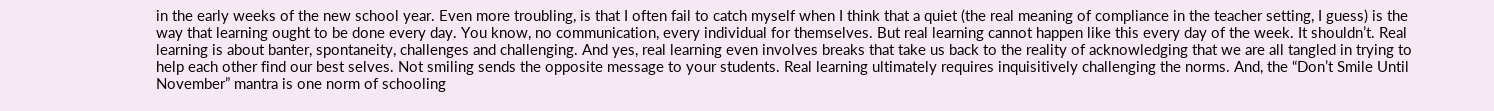in the early weeks of the new school year. Even more troubling, is that I often fail to catch myself when I think that a quiet (the real meaning of compliance in the teacher setting, I guess) is the way that learning ought to be done every day. You know, no communication, every individual for themselves. But real learning cannot happen like this every day of the week. It shouldn’t. Real learning is about banter, spontaneity, challenges and challenging. And yes, real learning even involves breaks that take us back to the reality of acknowledging that we are all tangled in trying to help each other find our best selves. Not smiling sends the opposite message to your students. Real learning ultimately requires inquisitively challenging the norms. And, the “Don’t Smile Until November” mantra is one norm of schooling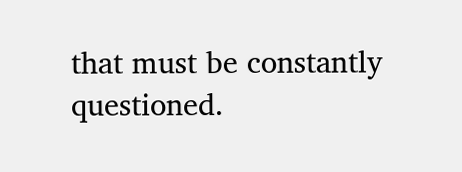that must be constantly questioned.